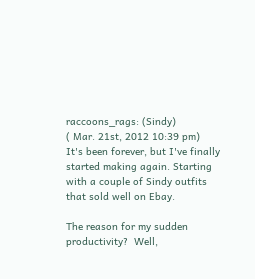raccoons_rags: (Sindy)
( Mar. 21st, 2012 10:39 pm)
It's been forever, but I've finally started making again. Starting with a couple of Sindy outfits that sold well on Ebay.

The reason for my sudden productivity?  Well,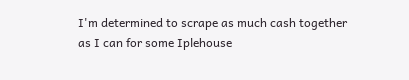I'm determined to scrape as much cash together as I can for some Iplehouse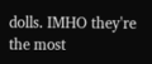dolls. IMHO they're the most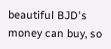beautiful BJD's money can buy, so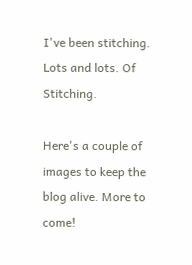I've been stitching.  Lots and lots. Of Stitching.

Here's a couple of images to keep the blog alive. More to come!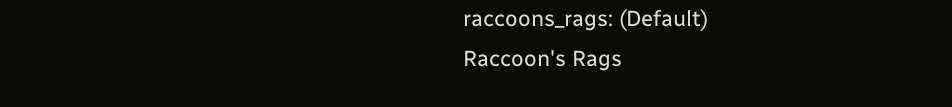raccoons_rags: (Default)
Raccoon's Rags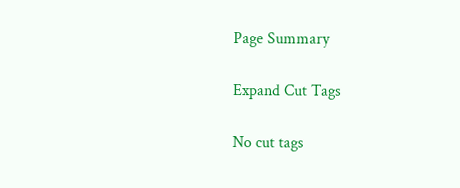Page Summary

Expand Cut Tags

No cut tags